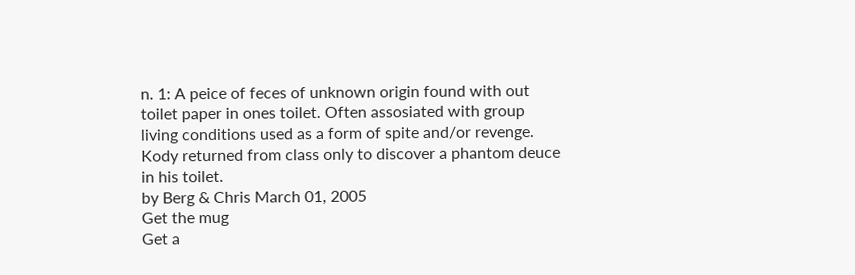n. 1: A peice of feces of unknown origin found with out toilet paper in ones toilet. Often assosiated with group living conditions used as a form of spite and/or revenge.
Kody returned from class only to discover a phantom deuce in his toilet.
by Berg & Chris March 01, 2005
Get the mug
Get a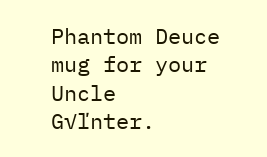Phantom Deuce mug for your Uncle G√ľnter.